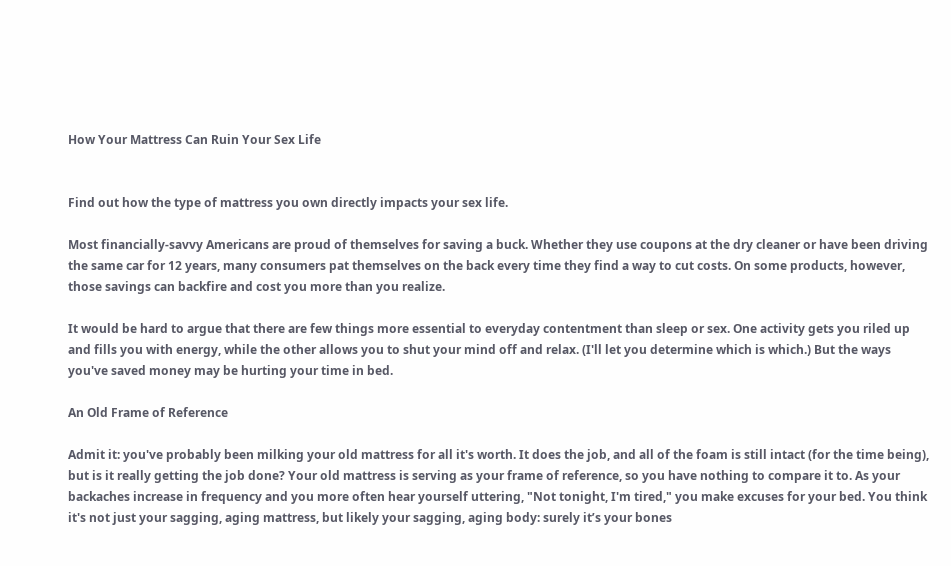How Your Mattress Can Ruin Your Sex Life


Find out how the type of mattress you own directly impacts your sex life.

Most financially-savvy Americans are proud of themselves for saving a buck. Whether they use coupons at the dry cleaner or have been driving the same car for 12 years, many consumers pat themselves on the back every time they find a way to cut costs. On some products, however, those savings can backfire and cost you more than you realize.

It would be hard to argue that there are few things more essential to everyday contentment than sleep or sex. One activity gets you riled up and fills you with energy, while the other allows you to shut your mind off and relax. (I'll let you determine which is which.) But the ways you've saved money may be hurting your time in bed.

An Old Frame of Reference

Admit it: you've probably been milking your old mattress for all it's worth. It does the job, and all of the foam is still intact (for the time being), but is it really getting the job done? Your old mattress is serving as your frame of reference, so you have nothing to compare it to. As your backaches increase in frequency and you more often hear yourself uttering, "Not tonight, I'm tired," you make excuses for your bed. You think it's not just your sagging, aging mattress, but likely your sagging, aging body: surely it’s your bones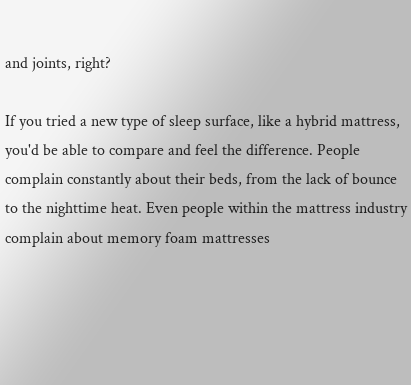and joints, right?

If you tried a new type of sleep surface, like a hybrid mattress, you'd be able to compare and feel the difference. People complain constantly about their beds, from the lack of bounce to the nighttime heat. Even people within the mattress industry complain about memory foam mattresses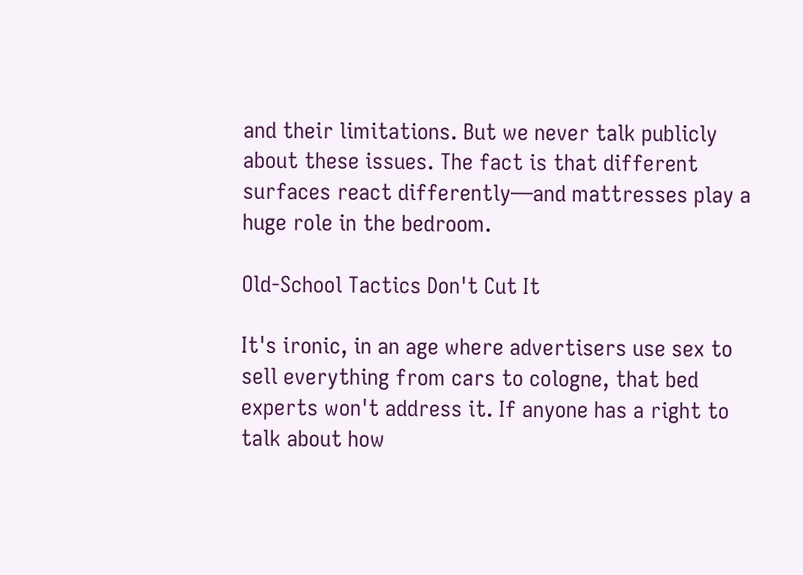and their limitations. But we never talk publicly about these issues. The fact is that different surfaces react differently—and mattresses play a huge role in the bedroom.

Old-School Tactics Don't Cut It

It's ironic, in an age where advertisers use sex to sell everything from cars to cologne, that bed experts won't address it. If anyone has a right to talk about how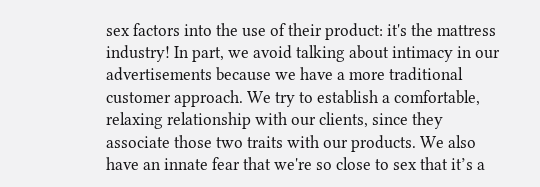sex factors into the use of their product: it's the mattress industry! In part, we avoid talking about intimacy in our advertisements because we have a more traditional customer approach. We try to establish a comfortable, relaxing relationship with our clients, since they associate those two traits with our products. We also have an innate fear that we're so close to sex that it’s a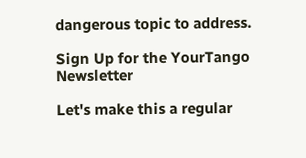dangerous topic to address.

Sign Up for the YourTango Newsletter

Let's make this a regular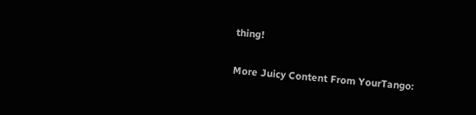thing!

More Juicy Content From YourTango: